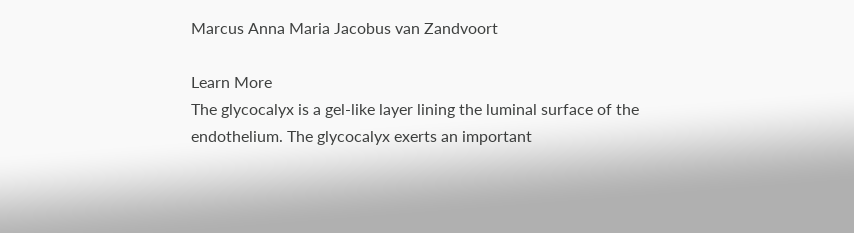Marcus Anna Maria Jacobus van Zandvoort

Learn More
The glycocalyx is a gel-like layer lining the luminal surface of the endothelium. The glycocalyx exerts an important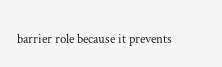barrier role because it prevents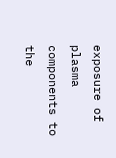exposure of plasma components to the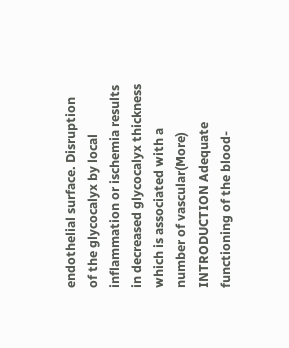endothelial surface. Disruption of the glycocalyx by local inflammation or ischemia results in decreased glycocalyx thickness which is associated with a number of vascular(More)
INTRODUCTION Adequate functioning of the blood-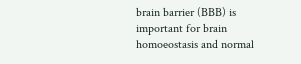brain barrier (BBB) is important for brain homoeostasis and normal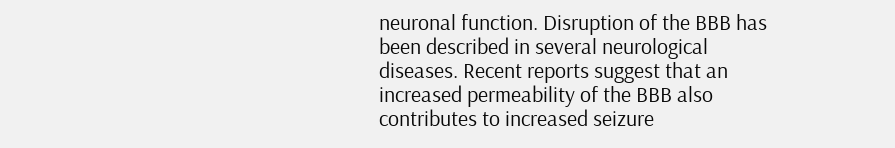neuronal function. Disruption of the BBB has been described in several neurological diseases. Recent reports suggest that an increased permeability of the BBB also contributes to increased seizure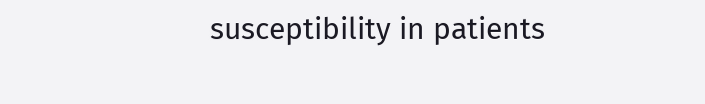susceptibility in patients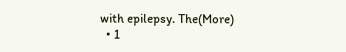with epilepsy. The(More)
  • 1